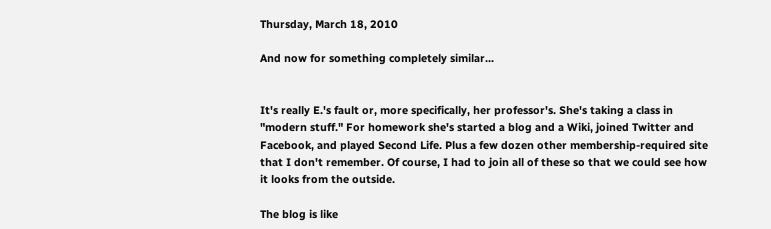Thursday, March 18, 2010

And now for something completely similar...


It's really E.'s fault or, more specifically, her professor's. She's taking a class in "modern stuff." For homework she's started a blog and a Wiki, joined Twitter and Facebook, and played Second Life. Plus a few dozen other membership-required site that I don't remember. Of course, I had to join all of these so that we could see how it looks from the outside.

The blog is like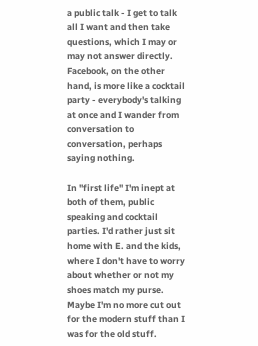a public talk - I get to talk all I want and then take questions, which I may or may not answer directly. Facebook, on the other hand, is more like a cocktail party - everybody's talking at once and I wander from conversation to conversation, perhaps saying nothing.

In "first life" I'm inept at both of them, public speaking and cocktail parties. I'd rather just sit home with E. and the kids, where I don't have to worry about whether or not my shoes match my purse. Maybe I'm no more cut out for the modern stuff than I was for the old stuff.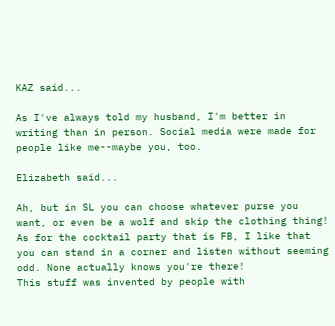KAZ said...

As I've always told my husband, I'm better in writing than in person. Social media were made for people like me--maybe you, too.

Elizabeth said...

Ah, but in SL you can choose whatever purse you want, or even be a wolf and skip the clothing thing! As for the cocktail party that is FB, I like that you can stand in a corner and listen without seeming odd. None actually knows you're there!
This stuff was invented by people with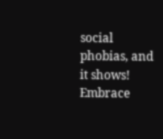social phobias, and it shows! Embrace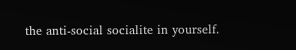the anti-social socialite in yourself.